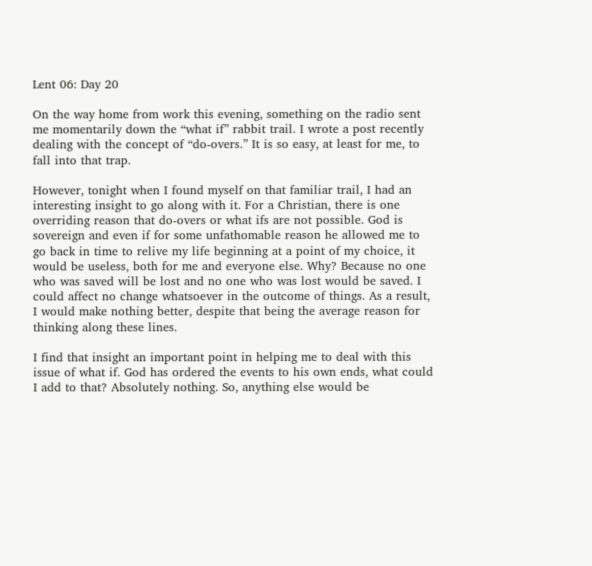Lent 06: Day 20

On the way home from work this evening, something on the radio sent me momentarily down the “what if” rabbit trail. I wrote a post recently dealing with the concept of “do-overs.” It is so easy, at least for me, to fall into that trap.

However, tonight when I found myself on that familiar trail, I had an interesting insight to go along with it. For a Christian, there is one overriding reason that do-overs or what ifs are not possible. God is sovereign and even if for some unfathomable reason he allowed me to go back in time to relive my life beginning at a point of my choice, it would be useless, both for me and everyone else. Why? Because no one who was saved will be lost and no one who was lost would be saved. I could affect no change whatsoever in the outcome of things. As a result, I would make nothing better, despite that being the average reason for thinking along these lines.

I find that insight an important point in helping me to deal with this issue of what if. God has ordered the events to his own ends, what could I add to that? Absolutely nothing. So, anything else would be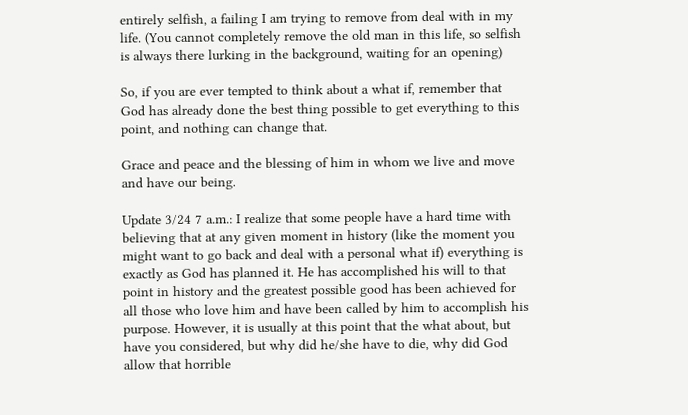entirely selfish, a failing I am trying to remove from deal with in my life. (You cannot completely remove the old man in this life, so selfish is always there lurking in the background, waiting for an opening)

So, if you are ever tempted to think about a what if, remember that God has already done the best thing possible to get everything to this point, and nothing can change that.

Grace and peace and the blessing of him in whom we live and move and have our being.

Update 3/24 7 a.m.: I realize that some people have a hard time with believing that at any given moment in history (like the moment you might want to go back and deal with a personal what if) everything is exactly as God has planned it. He has accomplished his will to that point in history and the greatest possible good has been achieved for all those who love him and have been called by him to accomplish his purpose. However, it is usually at this point that the what about, but have you considered, but why did he/she have to die, why did God allow that horrible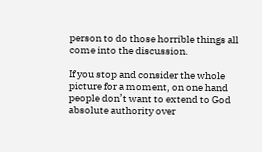person to do those horrible things all come into the discussion.

If you stop and consider the whole picture for a moment, on one hand people don’t want to extend to God absolute authority over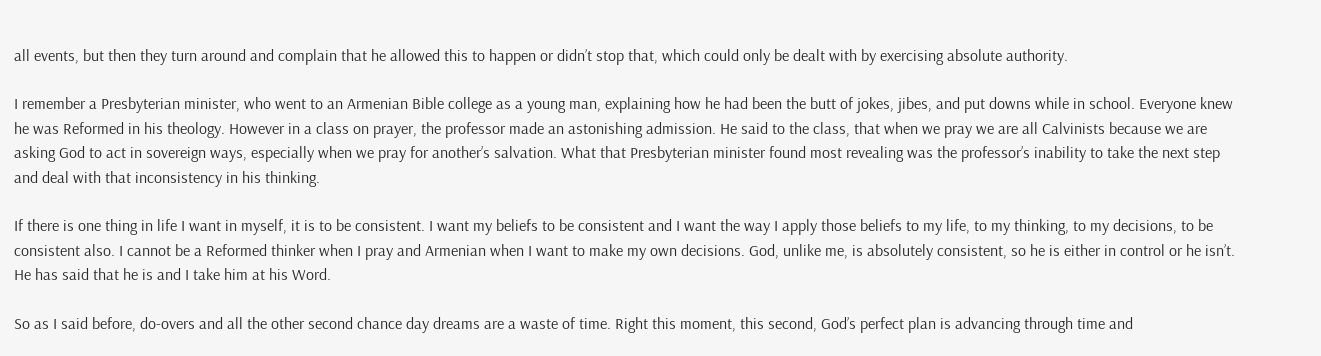all events, but then they turn around and complain that he allowed this to happen or didn’t stop that, which could only be dealt with by exercising absolute authority.

I remember a Presbyterian minister, who went to an Armenian Bible college as a young man, explaining how he had been the butt of jokes, jibes, and put downs while in school. Everyone knew he was Reformed in his theology. However in a class on prayer, the professor made an astonishing admission. He said to the class, that when we pray we are all Calvinists because we are asking God to act in sovereign ways, especially when we pray for another’s salvation. What that Presbyterian minister found most revealing was the professor’s inability to take the next step and deal with that inconsistency in his thinking.

If there is one thing in life I want in myself, it is to be consistent. I want my beliefs to be consistent and I want the way I apply those beliefs to my life, to my thinking, to my decisions, to be consistent also. I cannot be a Reformed thinker when I pray and Armenian when I want to make my own decisions. God, unlike me, is absolutely consistent, so he is either in control or he isn’t. He has said that he is and I take him at his Word.

So as I said before, do-overs and all the other second chance day dreams are a waste of time. Right this moment, this second, God’s perfect plan is advancing through time and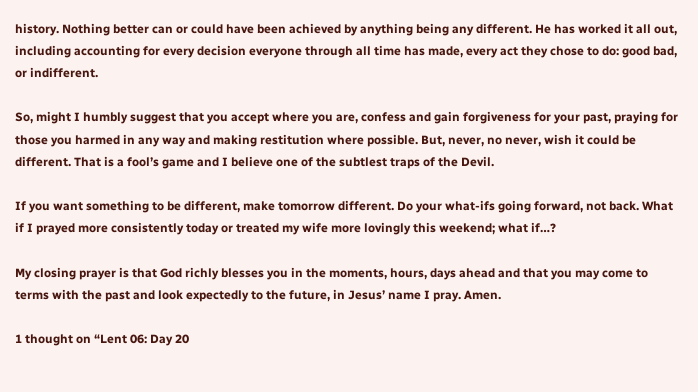history. Nothing better can or could have been achieved by anything being any different. He has worked it all out, including accounting for every decision everyone through all time has made, every act they chose to do: good bad, or indifferent.

So, might I humbly suggest that you accept where you are, confess and gain forgiveness for your past, praying for those you harmed in any way and making restitution where possible. But, never, no never, wish it could be different. That is a fool’s game and I believe one of the subtlest traps of the Devil.

If you want something to be different, make tomorrow different. Do your what-ifs going forward, not back. What if I prayed more consistently today or treated my wife more lovingly this weekend; what if…?

My closing prayer is that God richly blesses you in the moments, hours, days ahead and that you may come to terms with the past and look expectedly to the future, in Jesus’ name I pray. Amen.

1 thought on “Lent 06: Day 20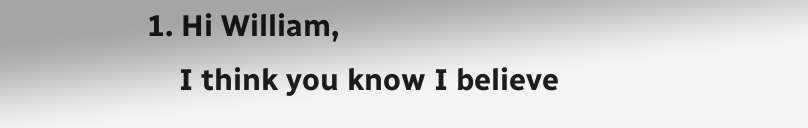1. Hi William,
    I think you know I believe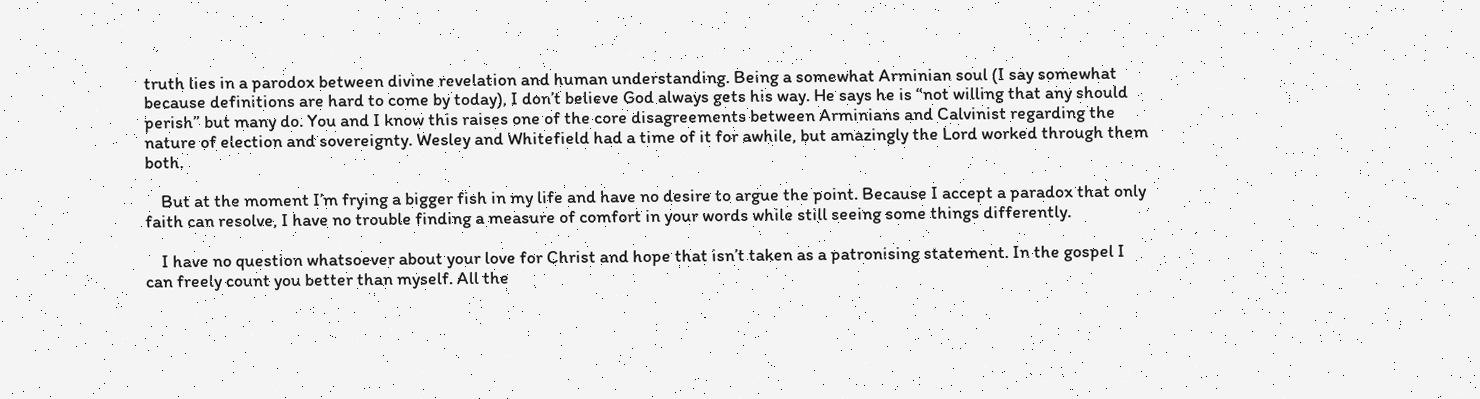truth lies in a parodox between divine revelation and human understanding. Being a somewhat Arminian soul (I say somewhat because definitions are hard to come by today), I don’t believe God always gets his way. He says he is “not willing that any should perish” but many do. You and I know this raises one of the core disagreements between Arminians and Calvinist regarding the nature of election and sovereignty. Wesley and Whitefield had a time of it for awhile, but amazingly the Lord worked through them both.

    But at the moment I’m frying a bigger fish in my life and have no desire to argue the point. Because I accept a paradox that only faith can resolve, I have no trouble finding a measure of comfort in your words while still seeing some things differently.

    I have no question whatsoever about your love for Christ and hope that isn’t taken as a patronising statement. In the gospel I can freely count you better than myself. All the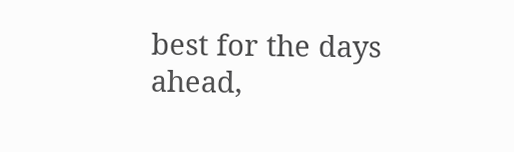best for the days ahead,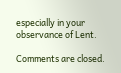especially in your observance of Lent.

Comments are closed.